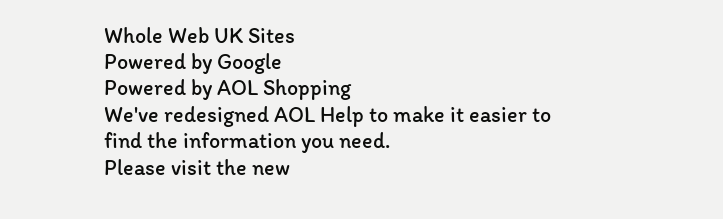Whole Web UK Sites
Powered by Google
Powered by AOL Shopping
We've redesigned AOL Help to make it easier to find the information you need.
Please visit the new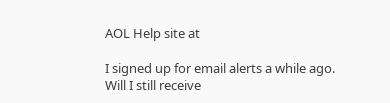AOL Help site at

I signed up for email alerts a while ago. Will I still receive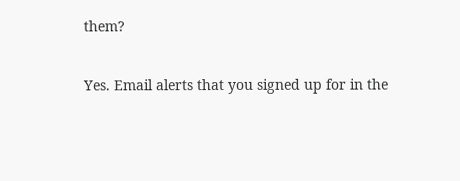them?

Yes. Email alerts that you signed up for in the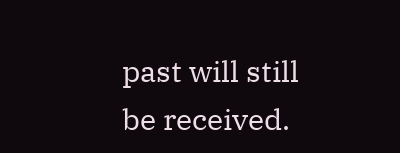past will still be received.